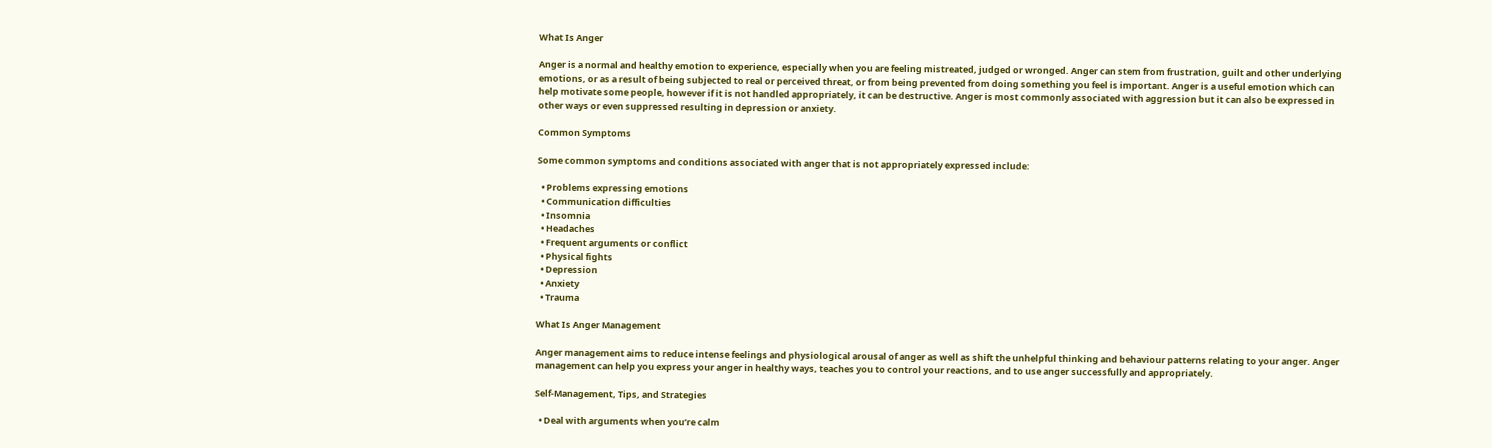What Is Anger

Anger is a normal and healthy emotion to experience, especially when you are feeling mistreated, judged or wronged. Anger can stem from frustration, guilt and other underlying emotions, or as a result of being subjected to real or perceived threat, or from being prevented from doing something you feel is important. Anger is a useful emotion which can help motivate some people, however if it is not handled appropriately, it can be destructive. Anger is most commonly associated with aggression but it can also be expressed in other ways or even suppressed resulting in depression or anxiety.

Common Symptoms

Some common symptoms and conditions associated with anger that is not appropriately expressed include:

  • Problems expressing emotions
  • Communication difficulties
  • Insomnia
  • Headaches
  • Frequent arguments or conflict
  • Physical fights
  • Depression
  • Anxiety
  • Trauma

What Is Anger Management

Anger management aims to reduce intense feelings and physiological arousal of anger as well as shift the unhelpful thinking and behaviour patterns relating to your anger. Anger management can help you express your anger in healthy ways, teaches you to control your reactions, and to use anger successfully and appropriately.

Self-Management, Tips, and Strategies

  • Deal with arguments when you’re calm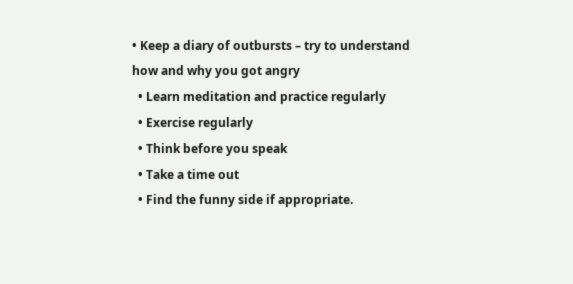• Keep a diary of outbursts – try to understand how and why you got angry
  • Learn meditation and practice regularly
  • Exercise regularly
  • Think before you speak
  • Take a time out
  • Find the funny side if appropriate.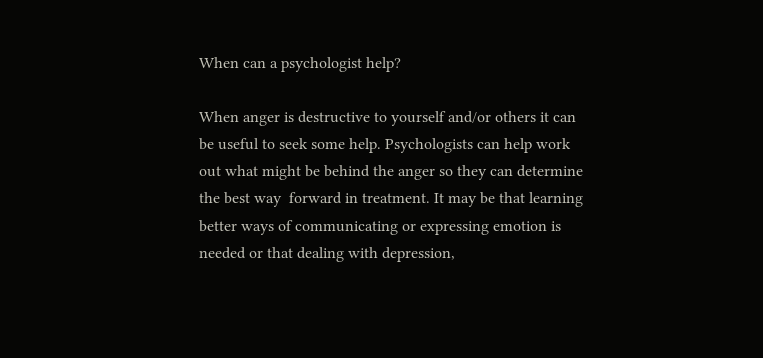When can a psychologist help?

When anger is destructive to yourself and/or others it can be useful to seek some help. Psychologists can help work out what might be behind the anger so they can determine the best way  forward in treatment. It may be that learning better ways of communicating or expressing emotion is needed or that dealing with depression,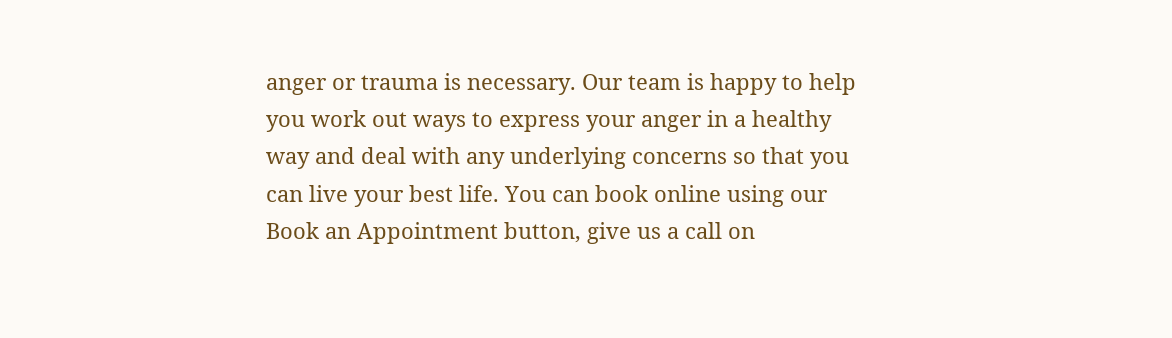anger or trauma is necessary. Our team is happy to help you work out ways to express your anger in a healthy way and deal with any underlying concerns so that you can live your best life. You can book online using our Book an Appointment button, give us a call on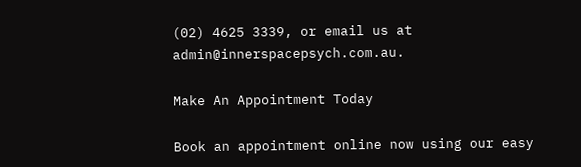(02) 4625 3339, or email us at admin@innerspacepsych.com.au.

Make An Appointment Today

Book an appointment online now using our easy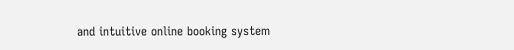and intuitive online booking system